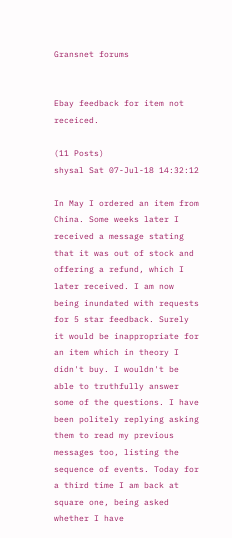Gransnet forums


Ebay feedback for item not receiced.

(11 Posts)
shysal Sat 07-Jul-18 14:32:12

In May I ordered an item from China. Some weeks later I received a message stating that it was out of stock and offering a refund, which I later received. I am now being inundated with requests for 5 star feedback. Surely it would be inappropriate for an item which in theory I didn't buy. I wouldn't be able to truthfully answer some of the questions. I have been politely replying asking them to read my previous messages too, listing the sequence of events. Today for a third time I am back at square one, being asked whether I have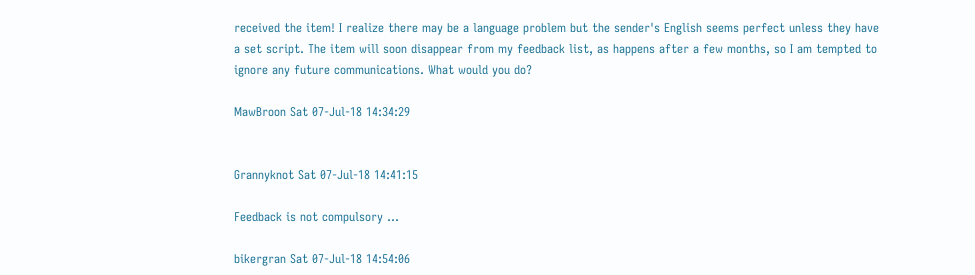received the item! I realize there may be a language problem but the sender's English seems perfect unless they have a set script. The item will soon disappear from my feedback list, as happens after a few months, so I am tempted to ignore any future communications. What would you do?

MawBroon Sat 07-Jul-18 14:34:29


Grannyknot Sat 07-Jul-18 14:41:15

Feedback is not compulsory ...

bikergran Sat 07-Jul-18 14:54:06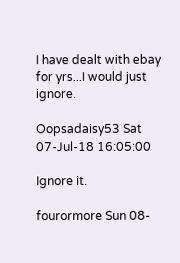I have dealt with ebay for yrs...I would just ignore.

Oopsadaisy53 Sat 07-Jul-18 16:05:00

Ignore it.

fourormore Sun 08-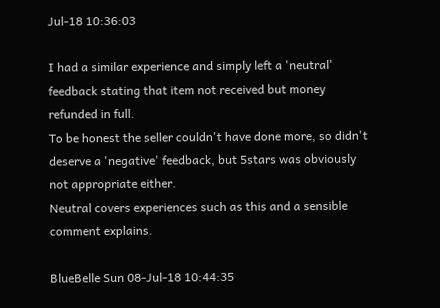Jul-18 10:36:03

I had a similar experience and simply left a 'neutral' feedback stating that item not received but money refunded in full.
To be honest the seller couldn't have done more, so didn't deserve a 'negative' feedback, but 5stars was obviously not appropriate either.
Neutral covers experiences such as this and a sensible comment explains.

BlueBelle Sun 08-Jul-18 10:44:35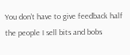You don’t have to give feedback half the people I sell bits and bobs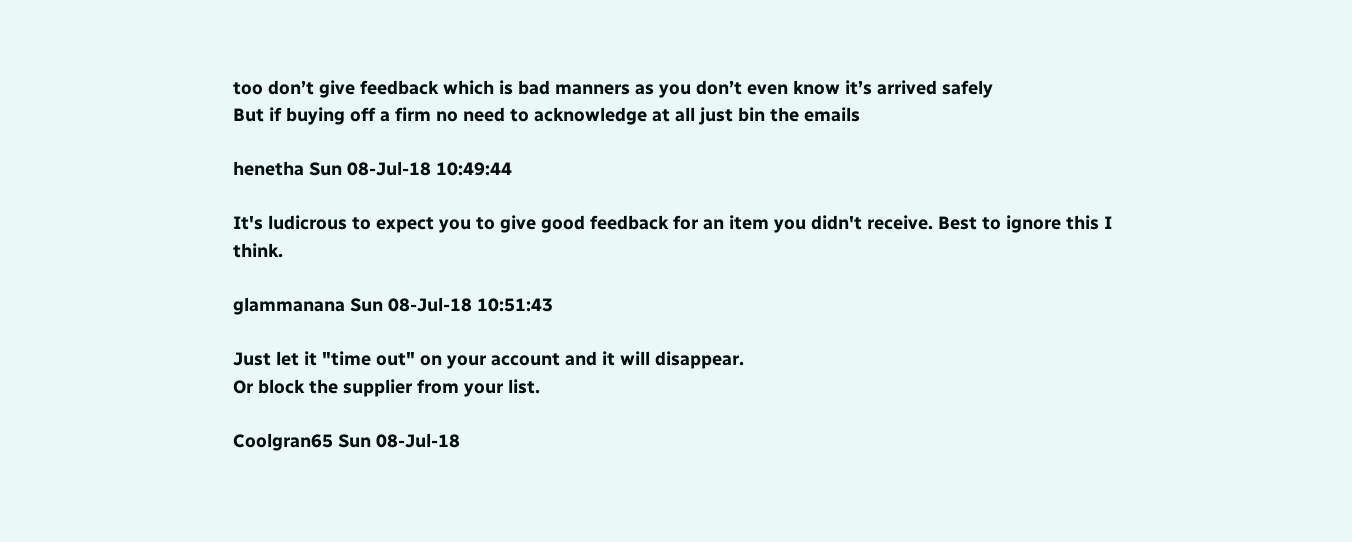too don’t give feedback which is bad manners as you don’t even know it’s arrived safely
But if buying off a firm no need to acknowledge at all just bin the emails

henetha Sun 08-Jul-18 10:49:44

It's ludicrous to expect you to give good feedback for an item you didn't receive. Best to ignore this I think.

glammanana Sun 08-Jul-18 10:51:43

Just let it "time out" on your account and it will disappear.
Or block the supplier from your list.

Coolgran65 Sun 08-Jul-18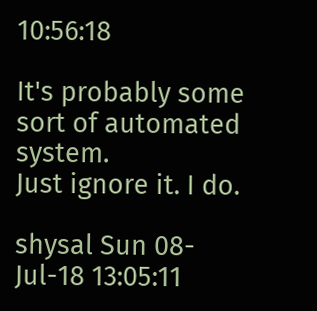10:56:18

It's probably some sort of automated system.
Just ignore it. I do.

shysal Sun 08-Jul-18 13:05:11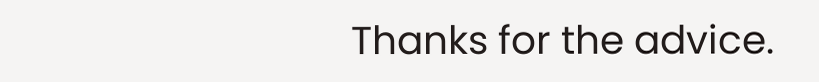Thanks for the advice.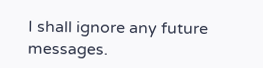I shall ignore any future messages.